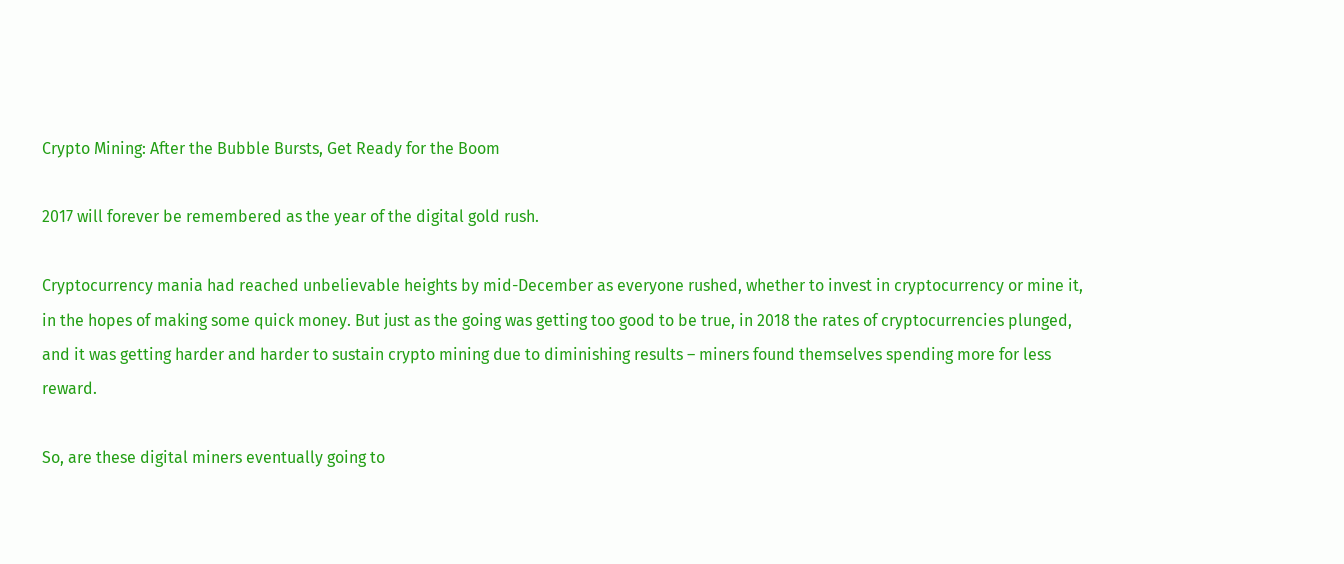Crypto Mining: After the Bubble Bursts, Get Ready for the Boom

2017 will forever be remembered as the year of the digital gold rush.

Cryptocurrency mania had reached unbelievable heights by mid-December as everyone rushed, whether to invest in cryptocurrency or mine it, in the hopes of making some quick money. But just as the going was getting too good to be true, in 2018 the rates of cryptocurrencies plunged, and it was getting harder and harder to sustain crypto mining due to diminishing results – miners found themselves spending more for less reward.

So, are these digital miners eventually going to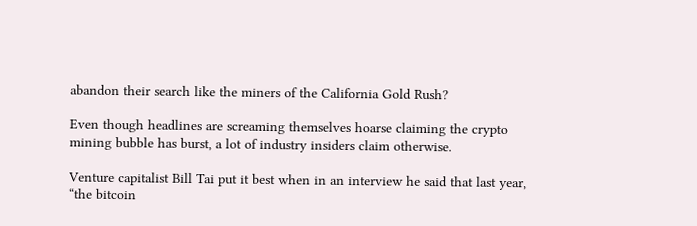abandon their search like the miners of the California Gold Rush?

Even though headlines are screaming themselves hoarse claiming the crypto mining bubble has burst, a lot of industry insiders claim otherwise.

Venture capitalist Bill Tai put it best when in an interview he said that last year, “the bitcoin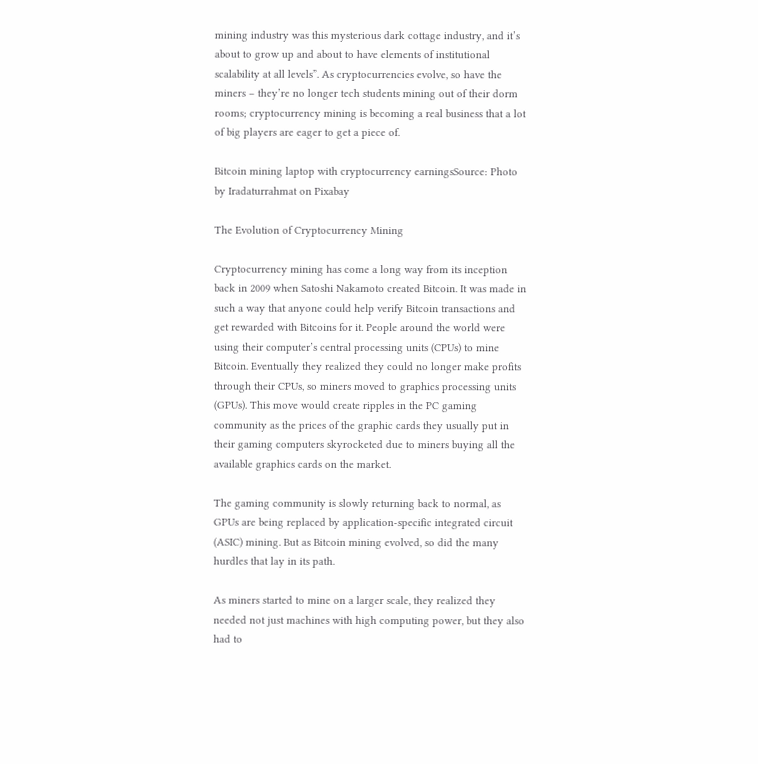mining industry was this mysterious dark cottage industry, and it’s about to grow up and about to have elements of institutional scalability at all levels”. As cryptocurrencies evolve, so have the miners – they’re no longer tech students mining out of their dorm rooms; cryptocurrency mining is becoming a real business that a lot of big players are eager to get a piece of.

Bitcoin mining laptop with cryptocurrency earningsSource: Photo by Iradaturrahmat on Pixabay

The Evolution of Cryptocurrency Mining

Cryptocurrency mining has come a long way from its inception back in 2009 when Satoshi Nakamoto created Bitcoin. It was made in such a way that anyone could help verify Bitcoin transactions and get rewarded with Bitcoins for it. People around the world were using their computer’s central processing units (CPUs) to mine Bitcoin. Eventually they realized they could no longer make profits through their CPUs, so miners moved to graphics processing units (GPUs). This move would create ripples in the PC gaming community as the prices of the graphic cards they usually put in their gaming computers skyrocketed due to miners buying all the available graphics cards on the market.

The gaming community is slowly returning back to normal, as GPUs are being replaced by application-specific integrated circuit (ASIC) mining. But as Bitcoin mining evolved, so did the many hurdles that lay in its path.

As miners started to mine on a larger scale, they realized they needed not just machines with high computing power, but they also had to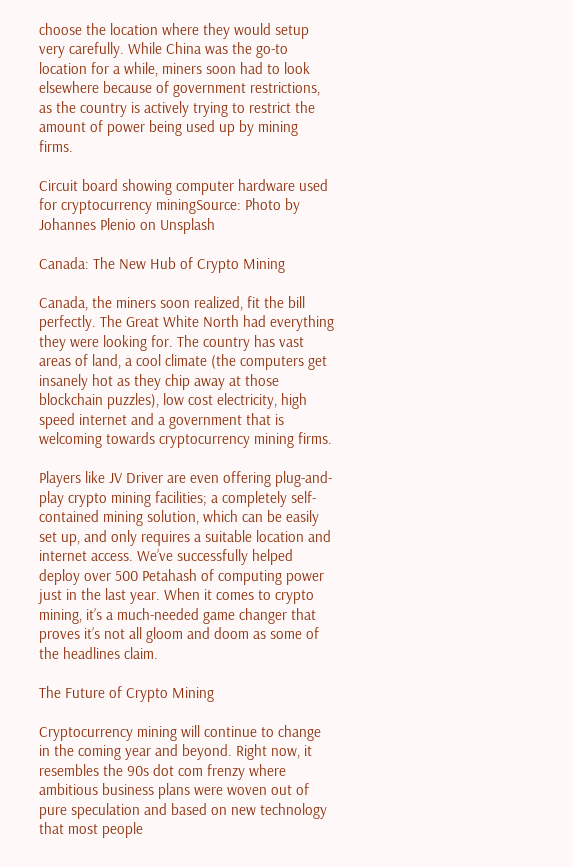choose the location where they would setup very carefully. While China was the go-to location for a while, miners soon had to look elsewhere because of government restrictions, as the country is actively trying to restrict the amount of power being used up by mining firms.

Circuit board showing computer hardware used for cryptocurrency miningSource: Photo by Johannes Plenio on Unsplash

Canada: The New Hub of Crypto Mining

Canada, the miners soon realized, fit the bill perfectly. The Great White North had everything they were looking for. The country has vast areas of land, a cool climate (the computers get insanely hot as they chip away at those blockchain puzzles), low cost electricity, high speed internet and a government that is welcoming towards cryptocurrency mining firms.

Players like JV Driver are even offering plug-and-play crypto mining facilities; a completely self-contained mining solution, which can be easily set up, and only requires a suitable location and internet access. We’ve successfully helped deploy over 500 Petahash of computing power just in the last year. When it comes to crypto mining, it’s a much-needed game changer that proves it’s not all gloom and doom as some of the headlines claim.

The Future of Crypto Mining

Cryptocurrency mining will continue to change in the coming year and beyond. Right now, it resembles the 90s dot com frenzy where ambitious business plans were woven out of pure speculation and based on new technology that most people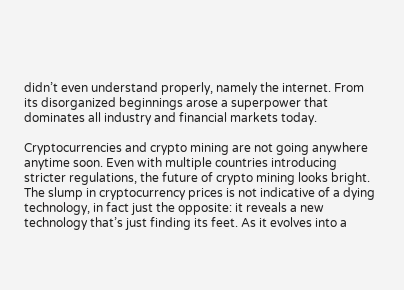didn’t even understand properly, namely the internet. From its disorganized beginnings arose a superpower that dominates all industry and financial markets today.

Cryptocurrencies and crypto mining are not going anywhere anytime soon. Even with multiple countries introducing stricter regulations, the future of crypto mining looks bright. The slump in cryptocurrency prices is not indicative of a dying technology, in fact just the opposite: it reveals a new technology that’s just finding its feet. As it evolves into a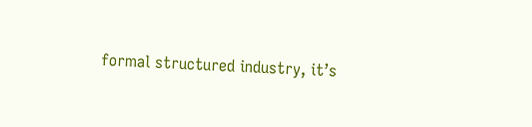formal structured industry, it’s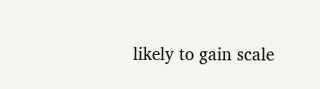likely to gain scale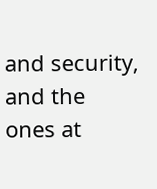and security, and the ones at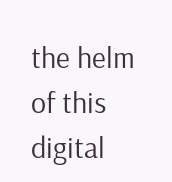the helm of this digital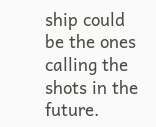ship could be the ones calling the shots in the future.